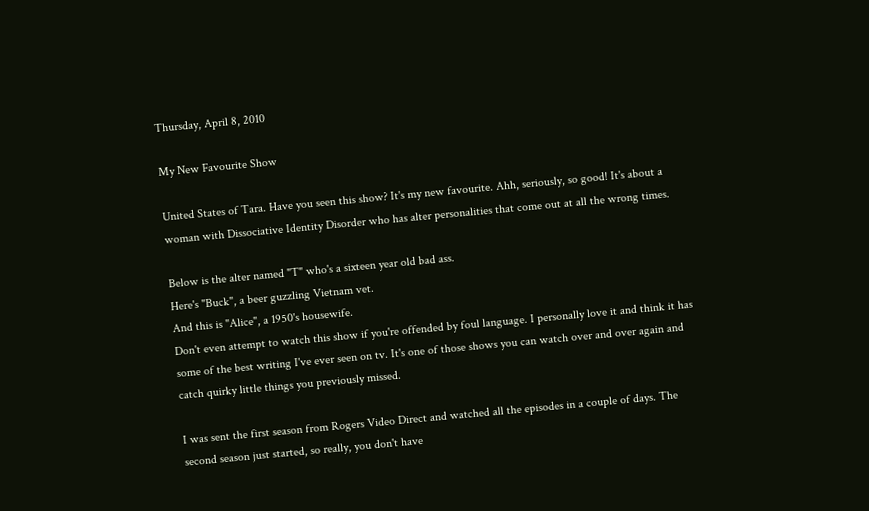Thursday, April 8, 2010

My New Favourite Show

United States of Tara. Have you seen this show? It's my new favourite. Ahh, seriously, so good! It's about a woman with Dissociative Identity Disorder who has alter personalities that come out at all the wrong times.

Below is the alter named "T" who's a sixteen year old bad ass.
Here's "Buck", a beer guzzling Vietnam vet.
And this is "Alice", a 1950's housewife.
Don't even attempt to watch this show if you're offended by foul language. I personally love it and think it has some of the best writing I've ever seen on tv. It's one of those shows you can watch over and over again and catch quirky little things you previously missed.

I was sent the first season from Rogers Video Direct and watched all the episodes in a couple of days. The second season just started, so really, you don't have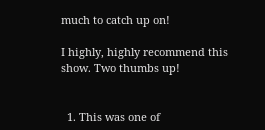much to catch up on!

I highly, highly recommend this show. Two thumbs up!


  1. This was one of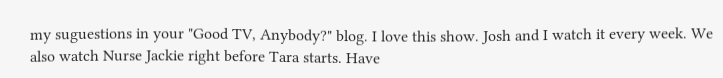my suguestions in your "Good TV, Anybody?" blog. I love this show. Josh and I watch it every week. We also watch Nurse Jackie right before Tara starts. Have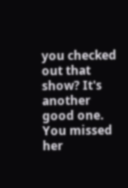you checked out that show? It's another good one. You missed her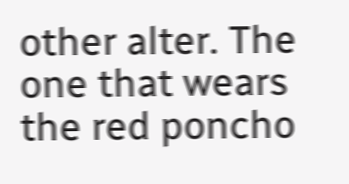other alter. The one that wears the red poncho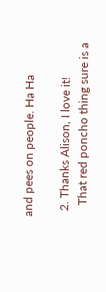and pees on people. Ha Ha

  2. Thanks Alison, I love it!
    That red poncho thing sure is a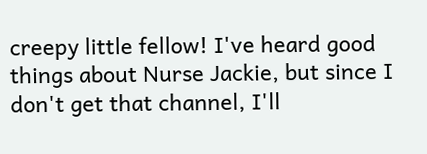creepy little fellow! I've heard good things about Nurse Jackie, but since I don't get that channel, I'll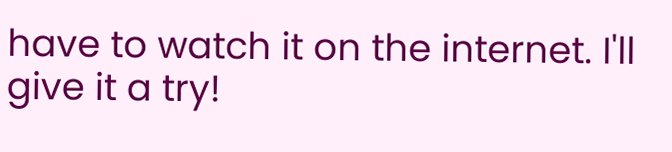have to watch it on the internet. I'll give it a try!